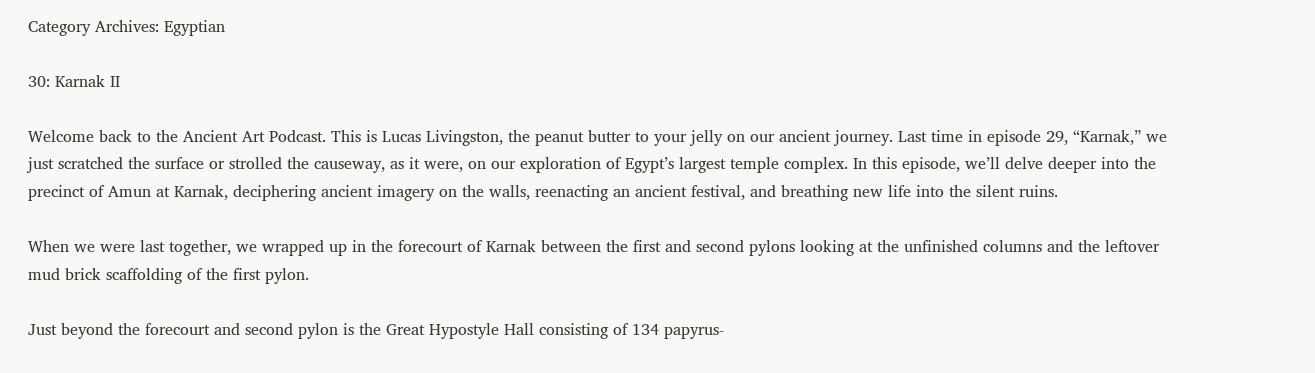Category Archives: Egyptian

30: Karnak II

Welcome back to the Ancient Art Podcast. This is Lucas Livingston, the peanut butter to your jelly on our ancient journey. Last time in episode 29, “Karnak,” we just scratched the surface or strolled the causeway, as it were, on our exploration of Egypt’s largest temple complex. In this episode, we’ll delve deeper into the precinct of Amun at Karnak, deciphering ancient imagery on the walls, reenacting an ancient festival, and breathing new life into the silent ruins.

When we were last together, we wrapped up in the forecourt of Karnak between the first and second pylons looking at the unfinished columns and the leftover mud brick scaffolding of the first pylon.

Just beyond the forecourt and second pylon is the Great Hypostyle Hall consisting of 134 papyrus-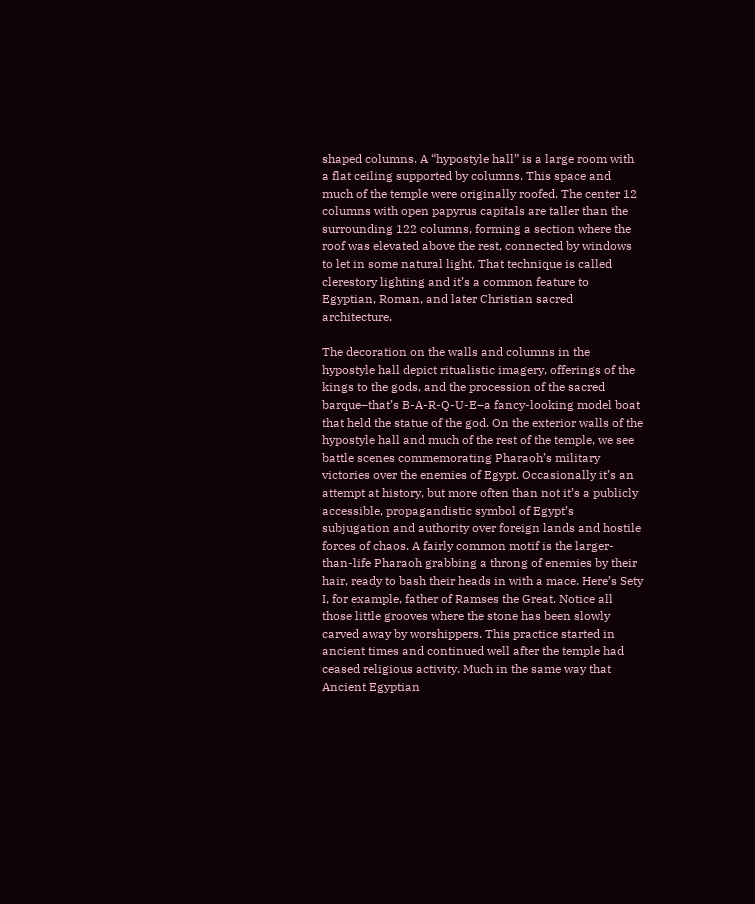shaped columns. A “hypostyle hall” is a large room with a flat ceiling supported by columns. This space and much of the temple were originally roofed. The center 12 columns with open papyrus capitals are taller than the surrounding 122 columns, forming a section where the roof was elevated above the rest, connected by windows to let in some natural light. That technique is called clerestory lighting and it’s a common feature to Egyptian, Roman, and later Christian sacred architecture.

The decoration on the walls and columns in the hypostyle hall depict ritualistic imagery, offerings of the kings to the gods, and the procession of the sacred barque–that’s B-A-R-Q-U-E–a fancy-looking model boat that held the statue of the god. On the exterior walls of the hypostyle hall and much of the rest of the temple, we see battle scenes commemorating Pharaoh’s military victories over the enemies of Egypt. Occasionally it’s an attempt at history, but more often than not it’s a publicly accessible, propagandistic symbol of Egypt’s subjugation and authority over foreign lands and hostile forces of chaos. A fairly common motif is the larger-than-life Pharaoh grabbing a throng of enemies by their hair, ready to bash their heads in with a mace. Here’s Sety I, for example, father of Ramses the Great. Notice all those little grooves where the stone has been slowly carved away by worshippers. This practice started in ancient times and continued well after the temple had ceased religious activity. Much in the same way that Ancient Egyptian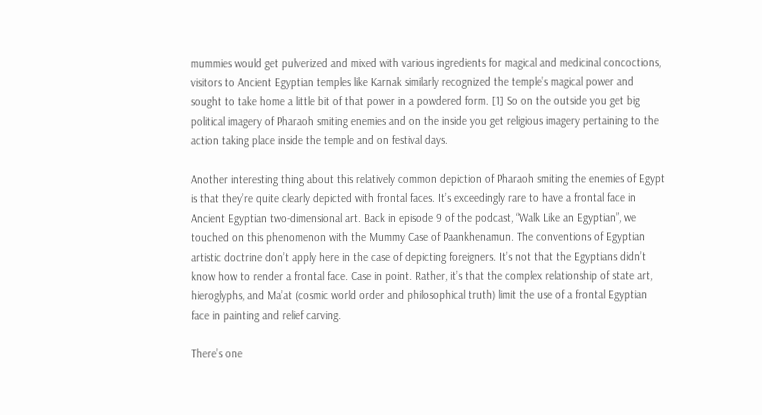mummies would get pulverized and mixed with various ingredients for magical and medicinal concoctions, visitors to Ancient Egyptian temples like Karnak similarly recognized the temple’s magical power and sought to take home a little bit of that power in a powdered form. [1] So on the outside you get big political imagery of Pharaoh smiting enemies and on the inside you get religious imagery pertaining to the action taking place inside the temple and on festival days.

Another interesting thing about this relatively common depiction of Pharaoh smiting the enemies of Egypt is that they’re quite clearly depicted with frontal faces. It’s exceedingly rare to have a frontal face in Ancient Egyptian two-dimensional art. Back in episode 9 of the podcast, “Walk Like an Egyptian”, we touched on this phenomenon with the Mummy Case of Paankhenamun. The conventions of Egyptian artistic doctrine don’t apply here in the case of depicting foreigners. It’s not that the Egyptians didn’t know how to render a frontal face. Case in point. Rather, it’s that the complex relationship of state art, hieroglyphs, and Ma’at (cosmic world order and philosophical truth) limit the use of a frontal Egyptian face in painting and relief carving.

There’s one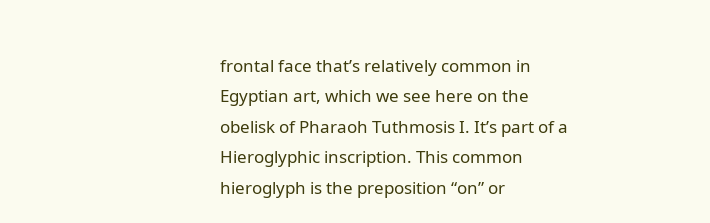frontal face that’s relatively common in Egyptian art, which we see here on the obelisk of Pharaoh Tuthmosis I. It’s part of a Hieroglyphic inscription. This common hieroglyph is the preposition “on” or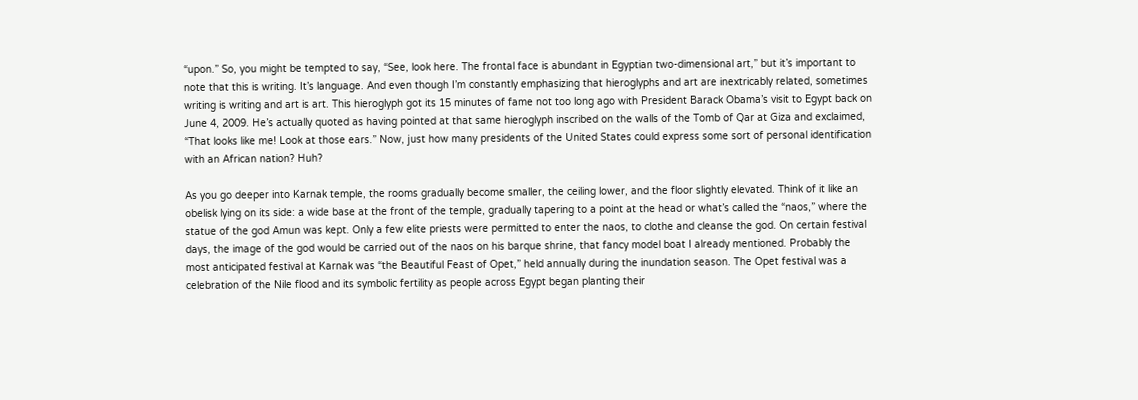“upon.” So, you might be tempted to say, “See, look here. The frontal face is abundant in Egyptian two-dimensional art,” but it’s important to note that this is writing. It’s language. And even though I’m constantly emphasizing that hieroglyphs and art are inextricably related, sometimes writing is writing and art is art. This hieroglyph got its 15 minutes of fame not too long ago with President Barack Obama’s visit to Egypt back on June 4, 2009. He’s actually quoted as having pointed at that same hieroglyph inscribed on the walls of the Tomb of Qar at Giza and exclaimed, “That looks like me! Look at those ears.” Now, just how many presidents of the United States could express some sort of personal identification with an African nation? Huh?

As you go deeper into Karnak temple, the rooms gradually become smaller, the ceiling lower, and the floor slightly elevated. Think of it like an obelisk lying on its side: a wide base at the front of the temple, gradually tapering to a point at the head or what’s called the “naos,” where the statue of the god Amun was kept. Only a few elite priests were permitted to enter the naos, to clothe and cleanse the god. On certain festival days, the image of the god would be carried out of the naos on his barque shrine, that fancy model boat I already mentioned. Probably the most anticipated festival at Karnak was “the Beautiful Feast of Opet,” held annually during the inundation season. The Opet festival was a celebration of the Nile flood and its symbolic fertility as people across Egypt began planting their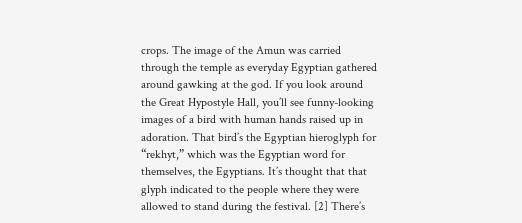crops. The image of the Amun was carried through the temple as everyday Egyptian gathered around gawking at the god. If you look around the Great Hypostyle Hall, you’ll see funny-looking images of a bird with human hands raised up in adoration. That bird’s the Egyptian hieroglyph for “rekhyt,” which was the Egyptian word for themselves, the Egyptians. It’s thought that that glyph indicated to the people where they were allowed to stand during the festival. [2] There’s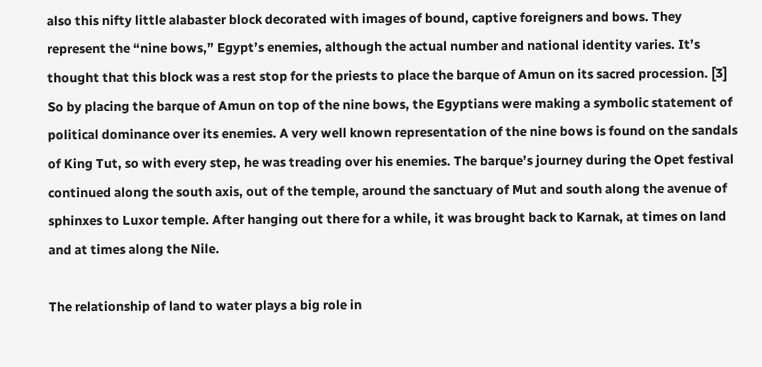also this nifty little alabaster block decorated with images of bound, captive foreigners and bows. They represent the “nine bows,” Egypt’s enemies, although the actual number and national identity varies. It’s thought that this block was a rest stop for the priests to place the barque of Amun on its sacred procession. [3] So by placing the barque of Amun on top of the nine bows, the Egyptians were making a symbolic statement of political dominance over its enemies. A very well known representation of the nine bows is found on the sandals of King Tut, so with every step, he was treading over his enemies. The barque’s journey during the Opet festival continued along the south axis, out of the temple, around the sanctuary of Mut and south along the avenue of sphinxes to Luxor temple. After hanging out there for a while, it was brought back to Karnak, at times on land and at times along the Nile.

The relationship of land to water plays a big role in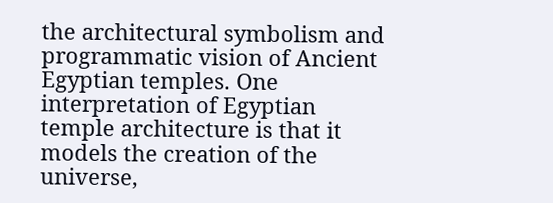the architectural symbolism and programmatic vision of Ancient Egyptian temples. One interpretation of Egyptian temple architecture is that it models the creation of the universe,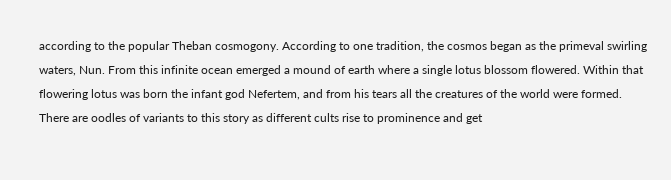according to the popular Theban cosmogony. According to one tradition, the cosmos began as the primeval swirling waters, Nun. From this infinite ocean emerged a mound of earth where a single lotus blossom flowered. Within that flowering lotus was born the infant god Nefertem, and from his tears all the creatures of the world were formed. There are oodles of variants to this story as different cults rise to prominence and get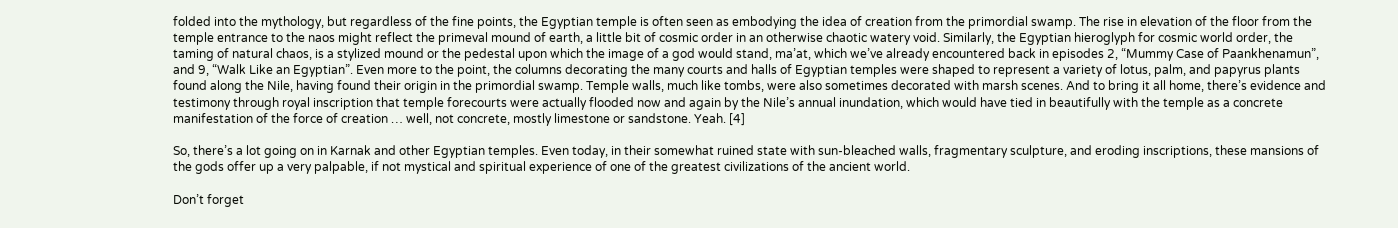folded into the mythology, but regardless of the fine points, the Egyptian temple is often seen as embodying the idea of creation from the primordial swamp. The rise in elevation of the floor from the temple entrance to the naos might reflect the primeval mound of earth, a little bit of cosmic order in an otherwise chaotic watery void. Similarly, the Egyptian hieroglyph for cosmic world order, the taming of natural chaos, is a stylized mound or the pedestal upon which the image of a god would stand, ma’at, which we’ve already encountered back in episodes 2, “Mummy Case of Paankhenamun”, and 9, “Walk Like an Egyptian”. Even more to the point, the columns decorating the many courts and halls of Egyptian temples were shaped to represent a variety of lotus, palm, and papyrus plants found along the Nile, having found their origin in the primordial swamp. Temple walls, much like tombs, were also sometimes decorated with marsh scenes. And to bring it all home, there’s evidence and testimony through royal inscription that temple forecourts were actually flooded now and again by the Nile’s annual inundation, which would have tied in beautifully with the temple as a concrete manifestation of the force of creation … well, not concrete, mostly limestone or sandstone. Yeah. [4]

So, there’s a lot going on in Karnak and other Egyptian temples. Even today, in their somewhat ruined state with sun-bleached walls, fragmentary sculpture, and eroding inscriptions, these mansions of the gods offer up a very palpable, if not mystical and spiritual experience of one of the greatest civilizations of the ancient world.

Don’t forget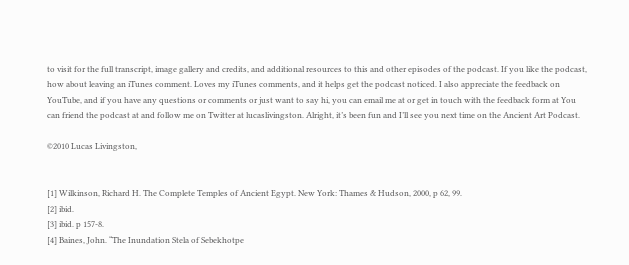to visit for the full transcript, image gallery and credits, and additional resources to this and other episodes of the podcast. If you like the podcast, how about leaving an iTunes comment. Loves my iTunes comments, and it helps get the podcast noticed. I also appreciate the feedback on YouTube, and if you have any questions or comments or just want to say hi, you can email me at or get in touch with the feedback form at You can friend the podcast at and follow me on Twitter at lucaslivingston. Alright, it’s been fun and I’ll see you next time on the Ancient Art Podcast.

©2010 Lucas Livingston,


[1] Wilkinson, Richard H. The Complete Temples of Ancient Egypt. New York: Thames & Hudson, 2000, p 62, 99.
[2] ibid.
[3] ibid. p 157-8.
[4] Baines, John. “The Inundation Stela of Sebekhotpe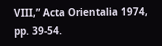VIII,” Acta Orientalia 1974, pp. 39-54.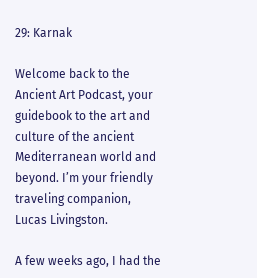29: Karnak

Welcome back to the Ancient Art Podcast, your guidebook to the art and culture of the ancient Mediterranean world and beyond. I’m your friendly traveling companion, Lucas Livingston.

A few weeks ago, I had the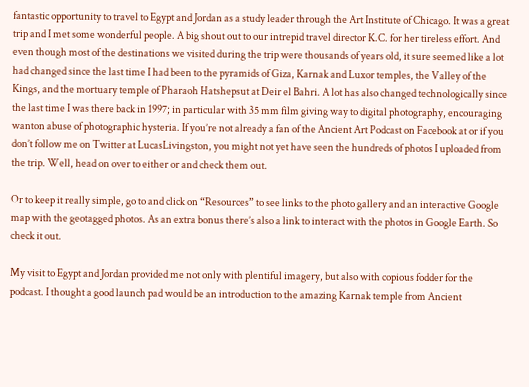fantastic opportunity to travel to Egypt and Jordan as a study leader through the Art Institute of Chicago. It was a great trip and I met some wonderful people. A big shout out to our intrepid travel director K.C. for her tireless effort. And even though most of the destinations we visited during the trip were thousands of years old, it sure seemed like a lot had changed since the last time I had been to the pyramids of Giza, Karnak and Luxor temples, the Valley of the Kings, and the mortuary temple of Pharaoh Hatshepsut at Deir el Bahri. A lot has also changed technologically since the last time I was there back in 1997; in particular with 35 mm film giving way to digital photography, encouraging wanton abuse of photographic hysteria. If you’re not already a fan of the Ancient Art Podcast on Facebook at or if you don’t follow me on Twitter at LucasLivingston, you might not yet have seen the hundreds of photos I uploaded from the trip. Well, head on over to either or and check them out.

Or to keep it really simple, go to and click on “Resources” to see links to the photo gallery and an interactive Google map with the geotagged photos. As an extra bonus there’s also a link to interact with the photos in Google Earth. So check it out.

My visit to Egypt and Jordan provided me not only with plentiful imagery, but also with copious fodder for the podcast. I thought a good launch pad would be an introduction to the amazing Karnak temple from Ancient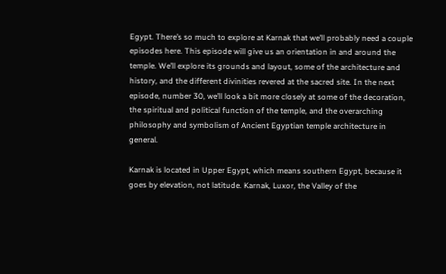Egypt. There’s so much to explore at Karnak that we’ll probably need a couple episodes here. This episode will give us an orientation in and around the temple. We’ll explore its grounds and layout, some of the architecture and history, and the different divinities revered at the sacred site. In the next episode, number 30, we’ll look a bit more closely at some of the decoration, the spiritual and political function of the temple, and the overarching philosophy and symbolism of Ancient Egyptian temple architecture in general.

Karnak is located in Upper Egypt, which means southern Egypt, because it goes by elevation, not latitude. Karnak, Luxor, the Valley of the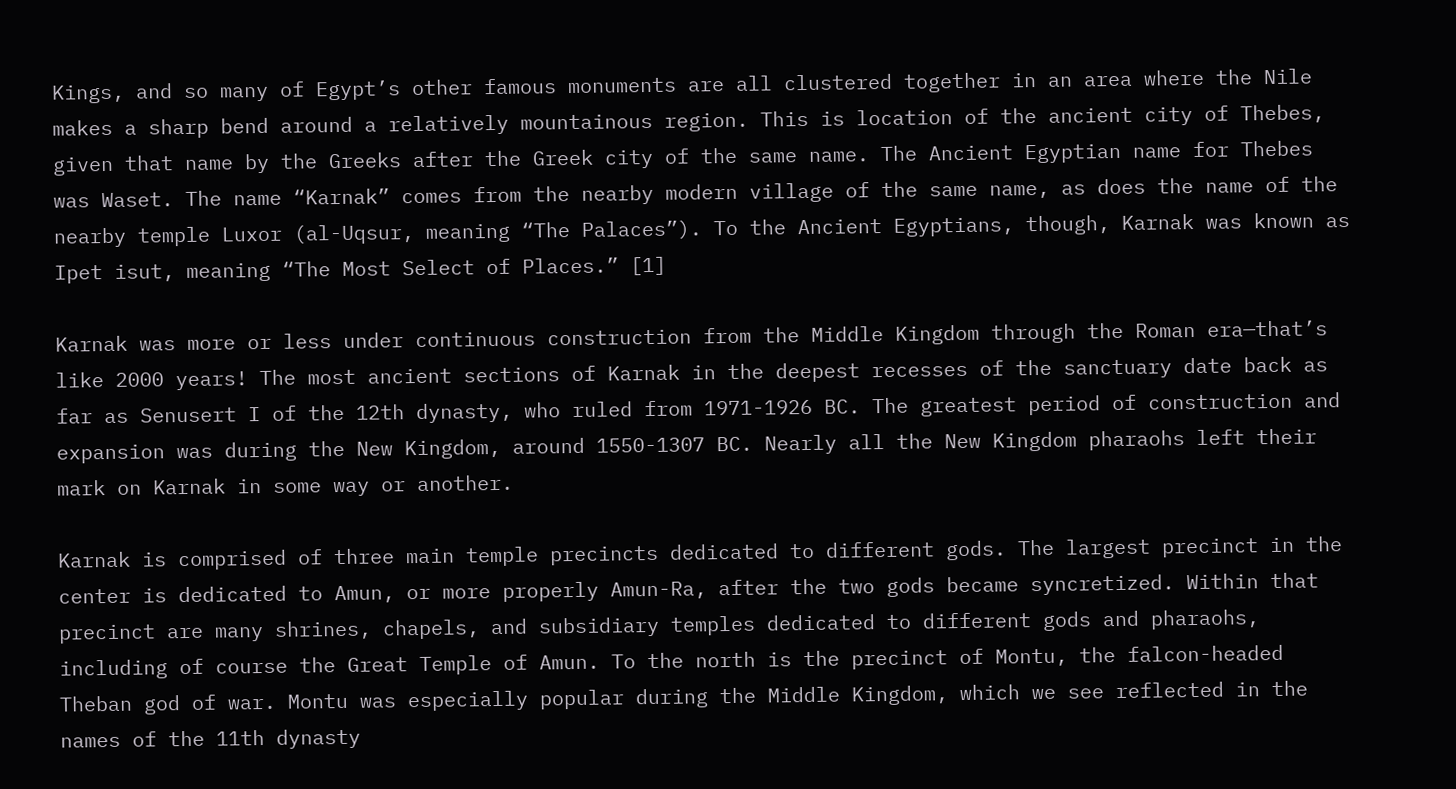Kings, and so many of Egypt’s other famous monuments are all clustered together in an area where the Nile makes a sharp bend around a relatively mountainous region. This is location of the ancient city of Thebes, given that name by the Greeks after the Greek city of the same name. The Ancient Egyptian name for Thebes was Waset. The name “Karnak” comes from the nearby modern village of the same name, as does the name of the nearby temple Luxor (al-Uqsur, meaning “The Palaces”). To the Ancient Egyptians, though, Karnak was known as Ipet isut, meaning “The Most Select of Places.” [1]

Karnak was more or less under continuous construction from the Middle Kingdom through the Roman era—that’s like 2000 years! The most ancient sections of Karnak in the deepest recesses of the sanctuary date back as far as Senusert I of the 12th dynasty, who ruled from 1971-1926 BC. The greatest period of construction and expansion was during the New Kingdom, around 1550-1307 BC. Nearly all the New Kingdom pharaohs left their mark on Karnak in some way or another.

Karnak is comprised of three main temple precincts dedicated to different gods. The largest precinct in the center is dedicated to Amun, or more properly Amun-Ra, after the two gods became syncretized. Within that precinct are many shrines, chapels, and subsidiary temples dedicated to different gods and pharaohs, including of course the Great Temple of Amun. To the north is the precinct of Montu, the falcon-headed Theban god of war. Montu was especially popular during the Middle Kingdom, which we see reflected in the names of the 11th dynasty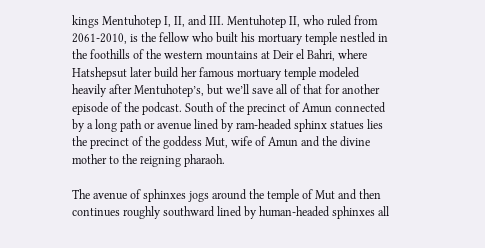kings Mentuhotep I, II, and III. Mentuhotep II, who ruled from 2061-2010, is the fellow who built his mortuary temple nestled in the foothills of the western mountains at Deir el Bahri, where Hatshepsut later build her famous mortuary temple modeled heavily after Mentuhotep’s, but we’ll save all of that for another episode of the podcast. South of the precinct of Amun connected by a long path or avenue lined by ram-headed sphinx statues lies the precinct of the goddess Mut, wife of Amun and the divine mother to the reigning pharaoh.

The avenue of sphinxes jogs around the temple of Mut and then continues roughly southward lined by human-headed sphinxes all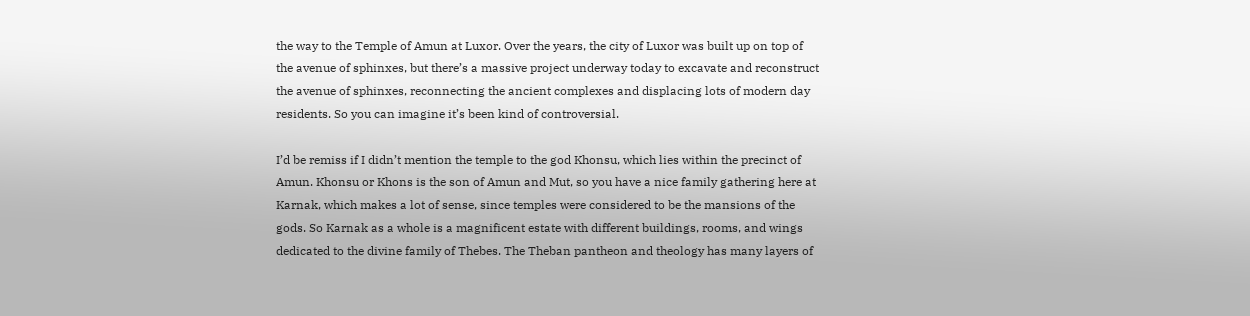the way to the Temple of Amun at Luxor. Over the years, the city of Luxor was built up on top of the avenue of sphinxes, but there’s a massive project underway today to excavate and reconstruct the avenue of sphinxes, reconnecting the ancient complexes and displacing lots of modern day residents. So you can imagine it’s been kind of controversial.

I’d be remiss if I didn’t mention the temple to the god Khonsu, which lies within the precinct of Amun. Khonsu or Khons is the son of Amun and Mut, so you have a nice family gathering here at Karnak, which makes a lot of sense, since temples were considered to be the mansions of the gods. So Karnak as a whole is a magnificent estate with different buildings, rooms, and wings dedicated to the divine family of Thebes. The Theban pantheon and theology has many layers of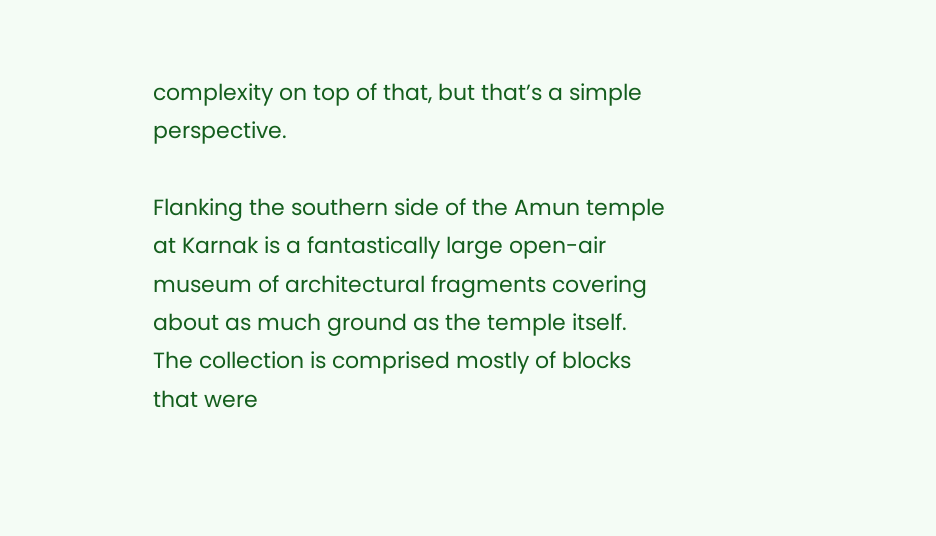complexity on top of that, but that’s a simple perspective.

Flanking the southern side of the Amun temple at Karnak is a fantastically large open-air museum of architectural fragments covering about as much ground as the temple itself. The collection is comprised mostly of blocks that were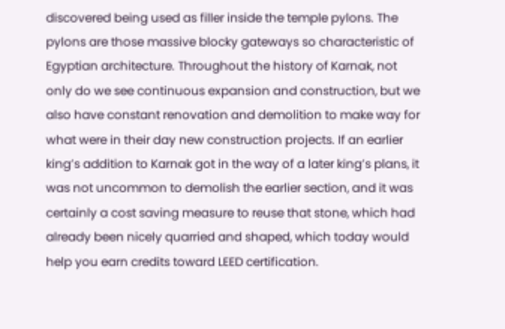discovered being used as filler inside the temple pylons. The pylons are those massive blocky gateways so characteristic of Egyptian architecture. Throughout the history of Karnak, not only do we see continuous expansion and construction, but we also have constant renovation and demolition to make way for what were in their day new construction projects. If an earlier king’s addition to Karnak got in the way of a later king’s plans, it was not uncommon to demolish the earlier section, and it was certainly a cost saving measure to reuse that stone, which had already been nicely quarried and shaped, which today would help you earn credits toward LEED certification.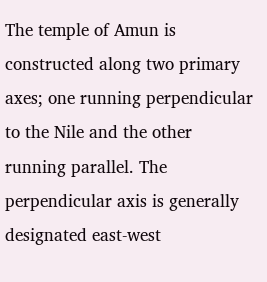The temple of Amun is constructed along two primary axes; one running perpendicular to the Nile and the other running parallel. The perpendicular axis is generally designated east-west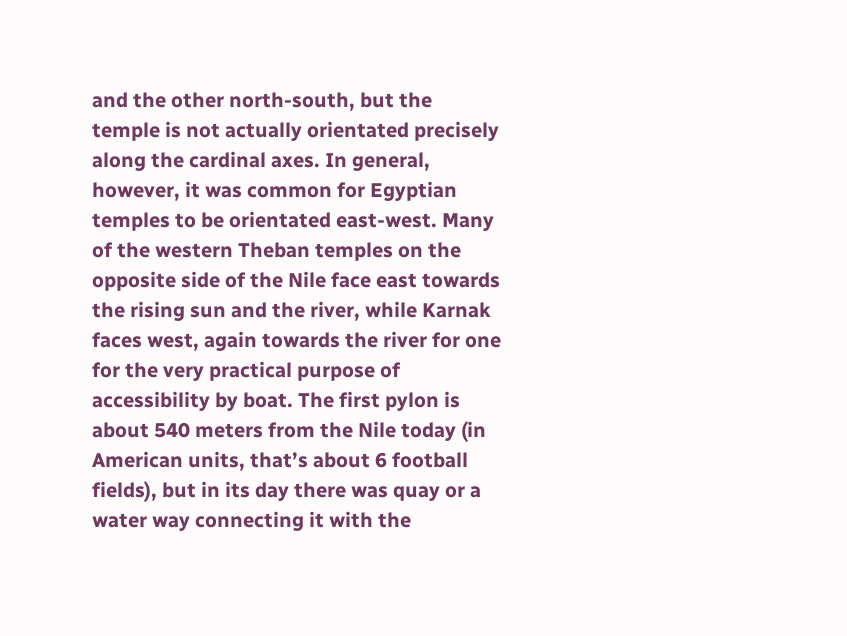and the other north-south, but the temple is not actually orientated precisely along the cardinal axes. In general, however, it was common for Egyptian temples to be orientated east-west. Many of the western Theban temples on the opposite side of the Nile face east towards the rising sun and the river, while Karnak faces west, again towards the river for one for the very practical purpose of accessibility by boat. The first pylon is about 540 meters from the Nile today (in American units, that’s about 6 football fields), but in its day there was quay or a water way connecting it with the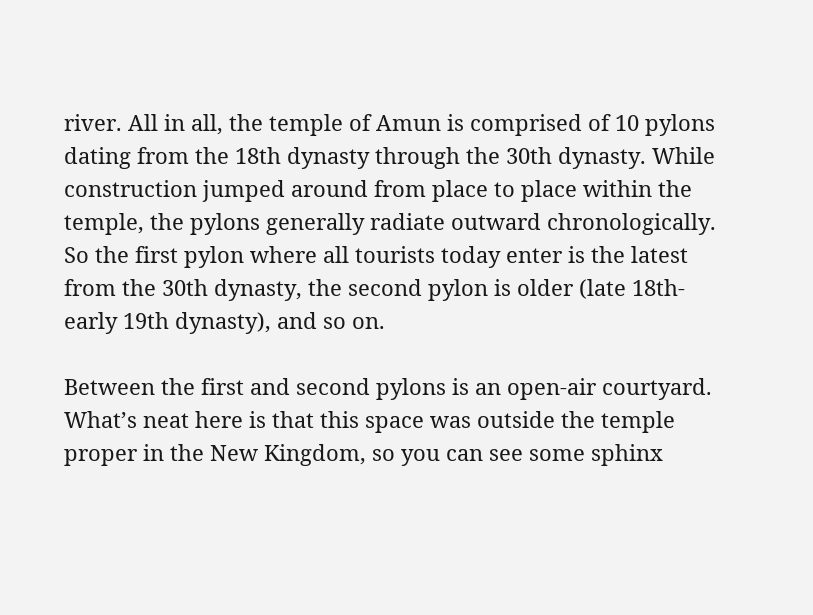river. All in all, the temple of Amun is comprised of 10 pylons dating from the 18th dynasty through the 30th dynasty. While construction jumped around from place to place within the temple, the pylons generally radiate outward chronologically. So the first pylon where all tourists today enter is the latest from the 30th dynasty, the second pylon is older (late 18th-early 19th dynasty), and so on.

Between the first and second pylons is an open-air courtyard. What’s neat here is that this space was outside the temple proper in the New Kingdom, so you can see some sphinx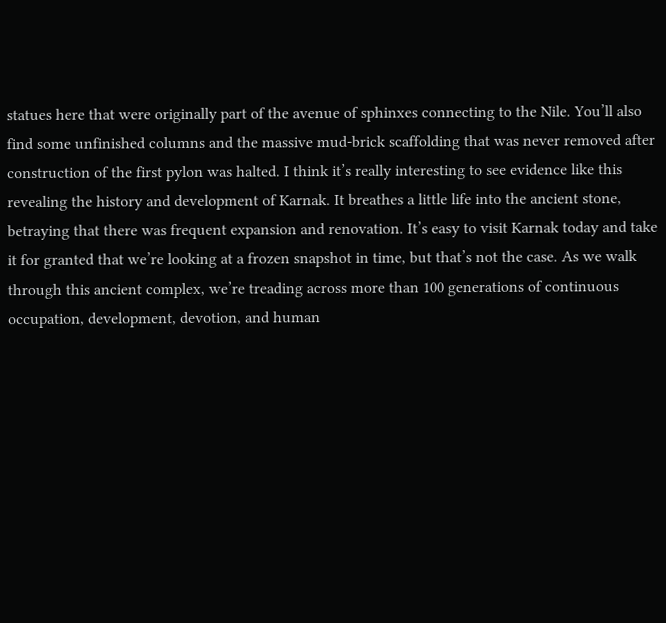statues here that were originally part of the avenue of sphinxes connecting to the Nile. You’ll also find some unfinished columns and the massive mud-brick scaffolding that was never removed after construction of the first pylon was halted. I think it’s really interesting to see evidence like this revealing the history and development of Karnak. It breathes a little life into the ancient stone, betraying that there was frequent expansion and renovation. It’s easy to visit Karnak today and take it for granted that we’re looking at a frozen snapshot in time, but that’s not the case. As we walk through this ancient complex, we’re treading across more than 100 generations of continuous occupation, development, devotion, and human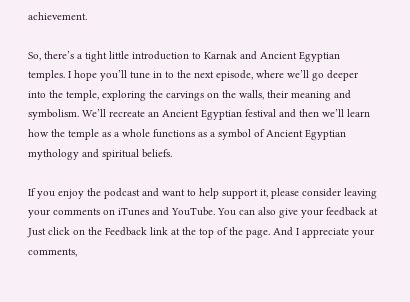achievement.

So, there’s a tight little introduction to Karnak and Ancient Egyptian temples. I hope you’ll tune in to the next episode, where we’ll go deeper into the temple, exploring the carvings on the walls, their meaning and symbolism. We’ll recreate an Ancient Egyptian festival and then we’ll learn how the temple as a whole functions as a symbol of Ancient Egyptian mythology and spiritual beliefs.

If you enjoy the podcast and want to help support it, please consider leaving your comments on iTunes and YouTube. You can also give your feedback at Just click on the Feedback link at the top of the page. And I appreciate your comments,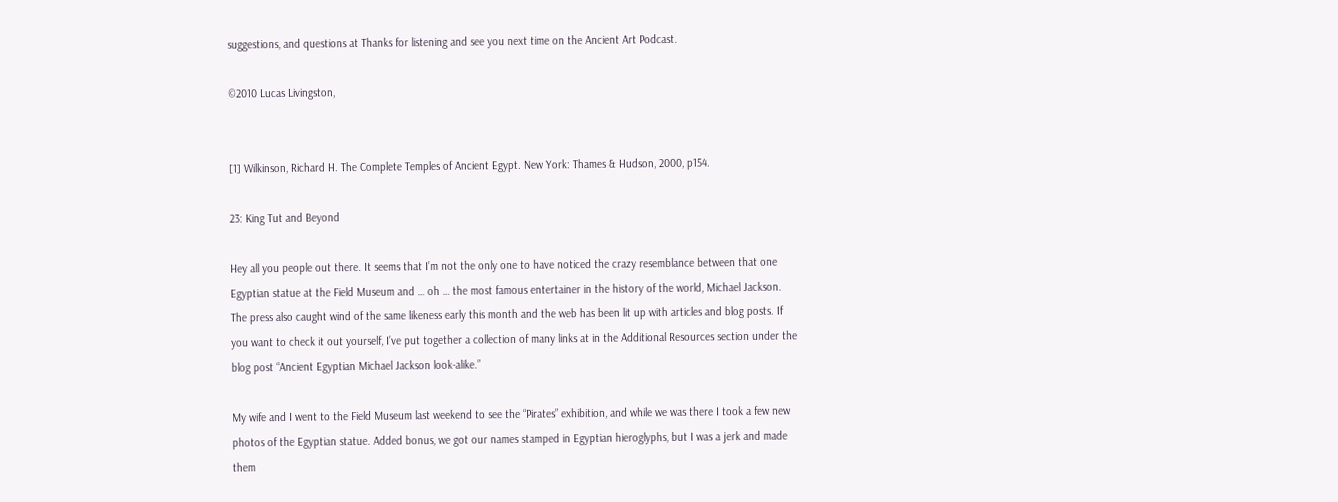suggestions, and questions at Thanks for listening and see you next time on the Ancient Art Podcast.

©2010 Lucas Livingston,


[1] Wilkinson, Richard H. The Complete Temples of Ancient Egypt. New York: Thames & Hudson, 2000, p154.

23: King Tut and Beyond

Hey all you people out there. It seems that I’m not the only one to have noticed the crazy resemblance between that one Egyptian statue at the Field Museum and … oh … the most famous entertainer in the history of the world, Michael Jackson. The press also caught wind of the same likeness early this month and the web has been lit up with articles and blog posts. If you want to check it out yourself, I’ve put together a collection of many links at in the Additional Resources section under the blog post “Ancient Egyptian Michael Jackson look-alike.”

My wife and I went to the Field Museum last weekend to see the “Pirates” exhibition, and while we was there I took a few new photos of the Egyptian statue. Added bonus, we got our names stamped in Egyptian hieroglyphs, but I was a jerk and made them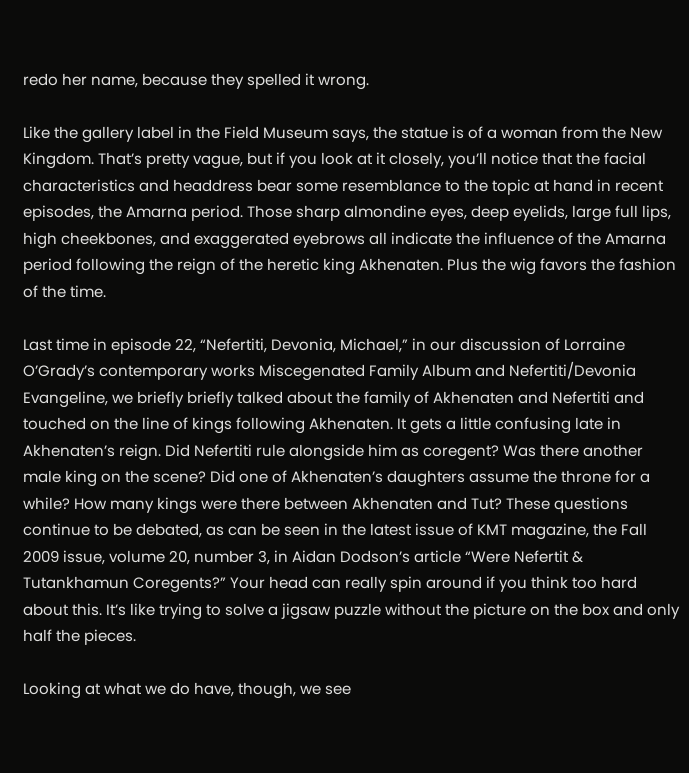redo her name, because they spelled it wrong.

Like the gallery label in the Field Museum says, the statue is of a woman from the New Kingdom. That’s pretty vague, but if you look at it closely, you’ll notice that the facial characteristics and headdress bear some resemblance to the topic at hand in recent episodes, the Amarna period. Those sharp almondine eyes, deep eyelids, large full lips, high cheekbones, and exaggerated eyebrows all indicate the influence of the Amarna period following the reign of the heretic king Akhenaten. Plus the wig favors the fashion of the time.

Last time in episode 22, “Nefertiti, Devonia, Michael,” in our discussion of Lorraine O’Grady’s contemporary works Miscegenated Family Album and Nefertiti/Devonia Evangeline, we briefly briefly talked about the family of Akhenaten and Nefertiti and touched on the line of kings following Akhenaten. It gets a little confusing late in Akhenaten’s reign. Did Nefertiti rule alongside him as coregent? Was there another male king on the scene? Did one of Akhenaten’s daughters assume the throne for a while? How many kings were there between Akhenaten and Tut? These questions continue to be debated, as can be seen in the latest issue of KMT magazine, the Fall 2009 issue, volume 20, number 3, in Aidan Dodson’s article “Were Nefertit & Tutankhamun Coregents?” Your head can really spin around if you think too hard about this. It’s like trying to solve a jigsaw puzzle without the picture on the box and only half the pieces.

Looking at what we do have, though, we see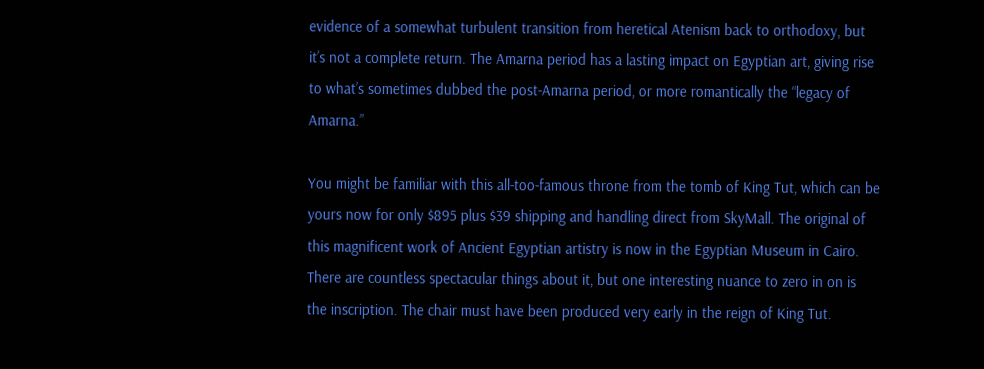evidence of a somewhat turbulent transition from heretical Atenism back to orthodoxy, but it’s not a complete return. The Amarna period has a lasting impact on Egyptian art, giving rise to what’s sometimes dubbed the post-Amarna period, or more romantically the “legacy of Amarna.”

You might be familiar with this all-too-famous throne from the tomb of King Tut, which can be yours now for only $895 plus $39 shipping and handling direct from SkyMall. The original of this magnificent work of Ancient Egyptian artistry is now in the Egyptian Museum in Cairo. There are countless spectacular things about it, but one interesting nuance to zero in on is the inscription. The chair must have been produced very early in the reign of King Tut.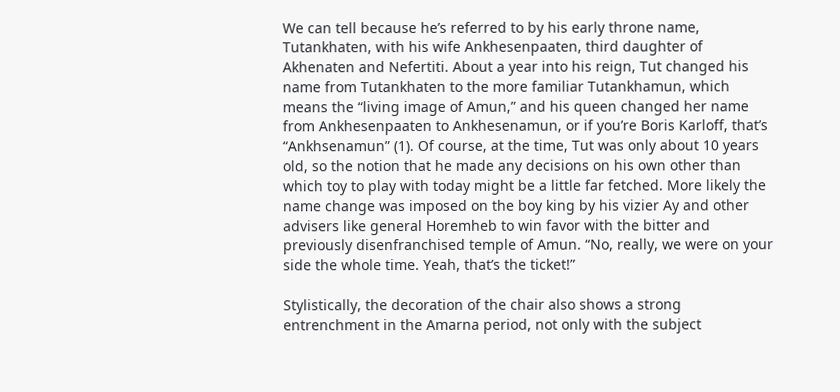We can tell because he’s referred to by his early throne name, Tutankhaten, with his wife Ankhesenpaaten, third daughter of Akhenaten and Nefertiti. About a year into his reign, Tut changed his name from Tutankhaten to the more familiar Tutankhamun, which means the “living image of Amun,” and his queen changed her name from Ankhesenpaaten to Ankhesenamun, or if you’re Boris Karloff, that’s “Ankhsenamun” (1). Of course, at the time, Tut was only about 10 years old, so the notion that he made any decisions on his own other than which toy to play with today might be a little far fetched. More likely the name change was imposed on the boy king by his vizier Ay and other advisers like general Horemheb to win favor with the bitter and previously disenfranchised temple of Amun. “No, really, we were on your side the whole time. Yeah, that’s the ticket!”

Stylistically, the decoration of the chair also shows a strong entrenchment in the Amarna period, not only with the subject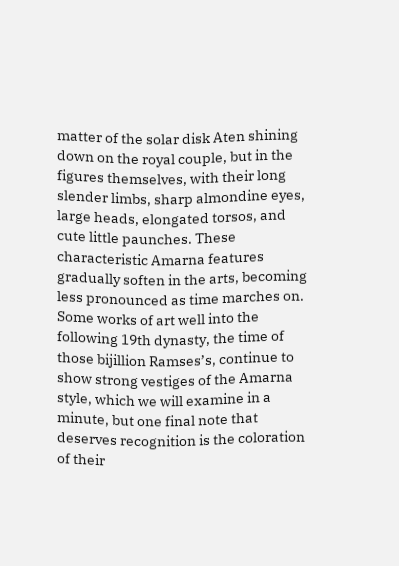matter of the solar disk Aten shining down on the royal couple, but in the figures themselves, with their long slender limbs, sharp almondine eyes, large heads, elongated torsos, and cute little paunches. These characteristic Amarna features gradually soften in the arts, becoming less pronounced as time marches on. Some works of art well into the following 19th dynasty, the time of those bijillion Ramses’s, continue to show strong vestiges of the Amarna style, which we will examine in a minute, but one final note that deserves recognition is the coloration of their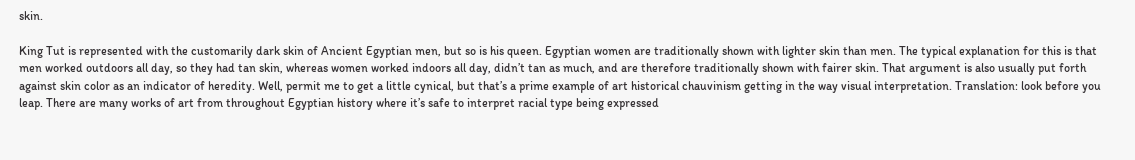skin.

King Tut is represented with the customarily dark skin of Ancient Egyptian men, but so is his queen. Egyptian women are traditionally shown with lighter skin than men. The typical explanation for this is that men worked outdoors all day, so they had tan skin, whereas women worked indoors all day, didn’t tan as much, and are therefore traditionally shown with fairer skin. That argument is also usually put forth against skin color as an indicator of heredity. Well, permit me to get a little cynical, but that’s a prime example of art historical chauvinism getting in the way visual interpretation. Translation: look before you leap. There are many works of art from throughout Egyptian history where it’s safe to interpret racial type being expressed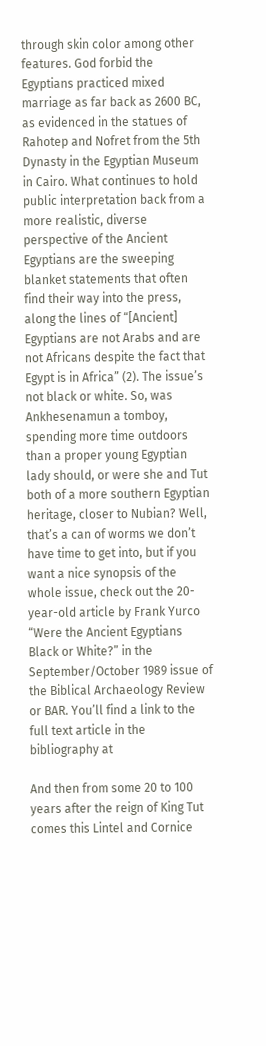through skin color among other features. God forbid the Egyptians practiced mixed marriage as far back as 2600 BC, as evidenced in the statues of Rahotep and Nofret from the 5th Dynasty in the Egyptian Museum in Cairo. What continues to hold public interpretation back from a more realistic, diverse perspective of the Ancient Egyptians are the sweeping blanket statements that often find their way into the press, along the lines of “[Ancient] Egyptians are not Arabs and are not Africans despite the fact that Egypt is in Africa” (2). The issue’s not black or white. So, was Ankhesenamun a tomboy, spending more time outdoors than a proper young Egyptian lady should, or were she and Tut both of a more southern Egyptian heritage, closer to Nubian? Well, that’s a can of worms we don’t have time to get into, but if you want a nice synopsis of the whole issue, check out the 20-year-old article by Frank Yurco “Were the Ancient Egyptians Black or White?” in the September/October 1989 issue of the Biblical Archaeology Review or BAR. You’ll find a link to the full text article in the bibliography at

And then from some 20 to 100 years after the reign of King Tut comes this Lintel and Cornice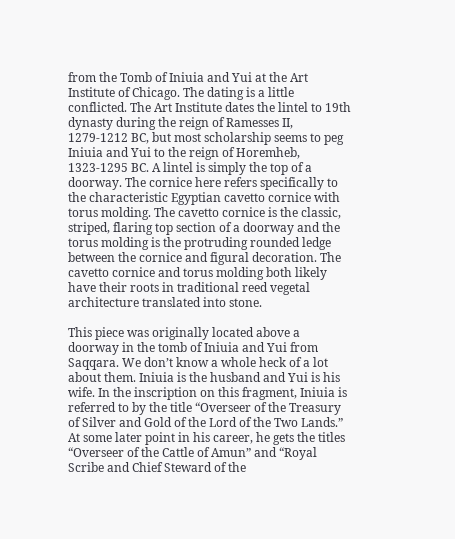from the Tomb of Iniuia and Yui at the Art Institute of Chicago. The dating is a little conflicted. The Art Institute dates the lintel to 19th dynasty during the reign of Ramesses II, 1279-1212 BC, but most scholarship seems to peg Iniuia and Yui to the reign of Horemheb, 1323-1295 BC. A lintel is simply the top of a doorway. The cornice here refers specifically to the characteristic Egyptian cavetto cornice with torus molding. The cavetto cornice is the classic, striped, flaring top section of a doorway and the torus molding is the protruding rounded ledge between the cornice and figural decoration. The cavetto cornice and torus molding both likely have their roots in traditional reed vegetal architecture translated into stone.

This piece was originally located above a doorway in the tomb of Iniuia and Yui from Saqqara. We don’t know a whole heck of a lot about them. Iniuia is the husband and Yui is his wife. In the inscription on this fragment, Iniuia is referred to by the title “Overseer of the Treasury of Silver and Gold of the Lord of the Two Lands.” At some later point in his career, he gets the titles “Overseer of the Cattle of Amun” and “Royal Scribe and Chief Steward of the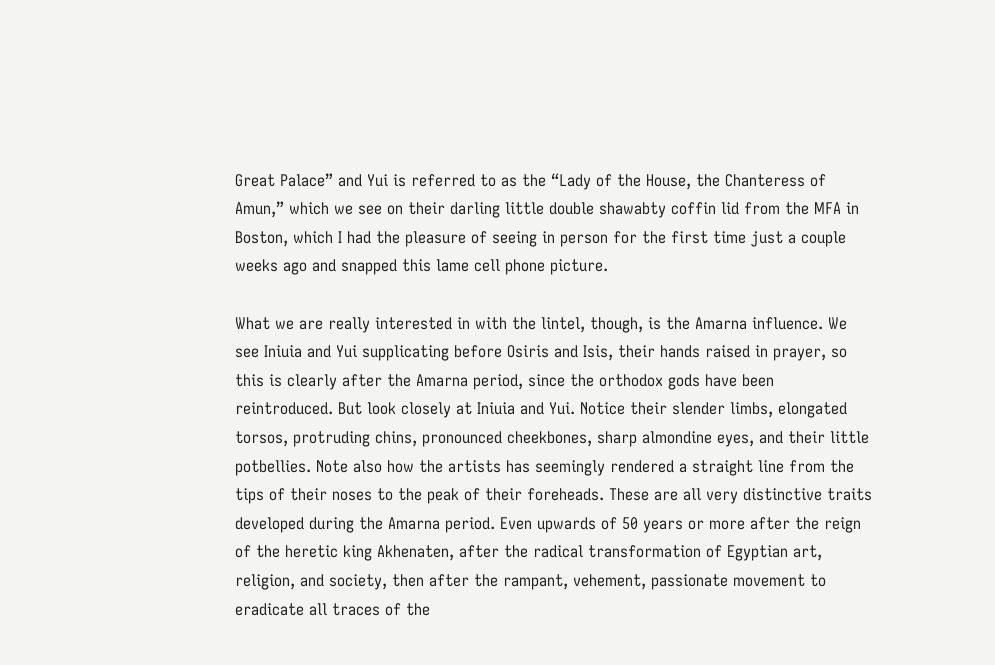Great Palace” and Yui is referred to as the “Lady of the House, the Chanteress of Amun,” which we see on their darling little double shawabty coffin lid from the MFA in Boston, which I had the pleasure of seeing in person for the first time just a couple weeks ago and snapped this lame cell phone picture.

What we are really interested in with the lintel, though, is the Amarna influence. We see Iniuia and Yui supplicating before Osiris and Isis, their hands raised in prayer, so this is clearly after the Amarna period, since the orthodox gods have been reintroduced. But look closely at Iniuia and Yui. Notice their slender limbs, elongated torsos, protruding chins, pronounced cheekbones, sharp almondine eyes, and their little potbellies. Note also how the artists has seemingly rendered a straight line from the tips of their noses to the peak of their foreheads. These are all very distinctive traits developed during the Amarna period. Even upwards of 50 years or more after the reign of the heretic king Akhenaten, after the radical transformation of Egyptian art, religion, and society, then after the rampant, vehement, passionate movement to eradicate all traces of the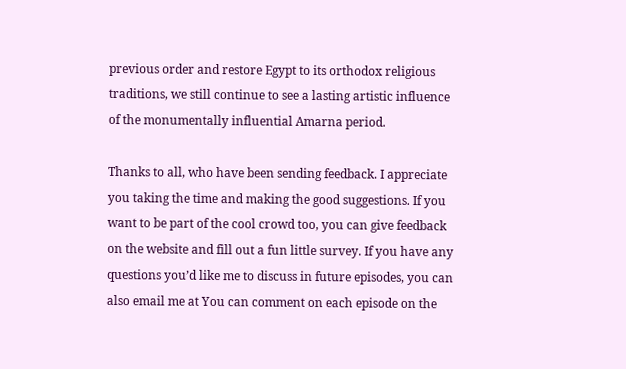previous order and restore Egypt to its orthodox religious traditions, we still continue to see a lasting artistic influence of the monumentally influential Amarna period.

Thanks to all, who have been sending feedback. I appreciate you taking the time and making the good suggestions. If you want to be part of the cool crowd too, you can give feedback on the website and fill out a fun little survey. If you have any questions you’d like me to discuss in future episodes, you can also email me at You can comment on each episode on the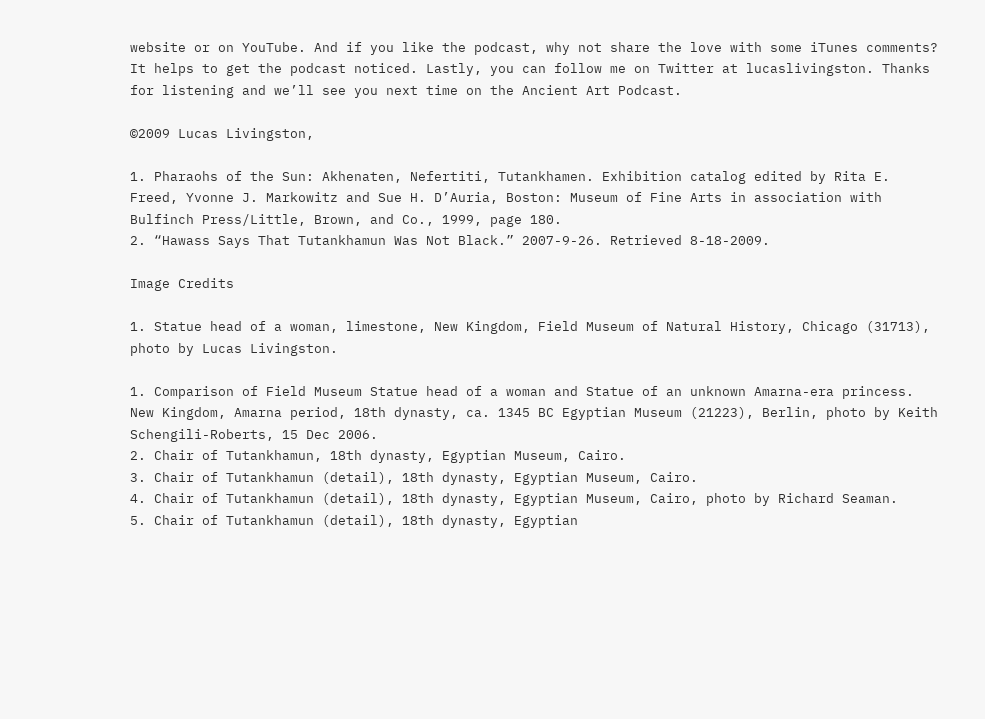website or on YouTube. And if you like the podcast, why not share the love with some iTunes comments? It helps to get the podcast noticed. Lastly, you can follow me on Twitter at lucaslivingston. Thanks for listening and we’ll see you next time on the Ancient Art Podcast.

©2009 Lucas Livingston,

1. Pharaohs of the Sun: Akhenaten, Nefertiti, Tutankhamen. Exhibition catalog edited by Rita E. Freed, Yvonne J. Markowitz and Sue H. D’Auria, Boston: Museum of Fine Arts in association with Bulfinch Press/Little, Brown, and Co., 1999, page 180.
2. “Hawass Says That Tutankhamun Was Not Black.” 2007-9-26. Retrieved 8-18-2009.

Image Credits

1. Statue head of a woman, limestone, New Kingdom, Field Museum of Natural History, Chicago (31713), photo by Lucas Livingston.

1. Comparison of Field Museum Statue head of a woman and Statue of an unknown Amarna-era princess. New Kingdom, Amarna period, 18th dynasty, ca. 1345 BC Egyptian Museum (21223), Berlin, photo by Keith Schengili-Roberts, 15 Dec 2006.
2. Chair of Tutankhamun, 18th dynasty, Egyptian Museum, Cairo.
3. Chair of Tutankhamun (detail), 18th dynasty, Egyptian Museum, Cairo.
4. Chair of Tutankhamun (detail), 18th dynasty, Egyptian Museum, Cairo, photo by Richard Seaman.
5. Chair of Tutankhamun (detail), 18th dynasty, Egyptian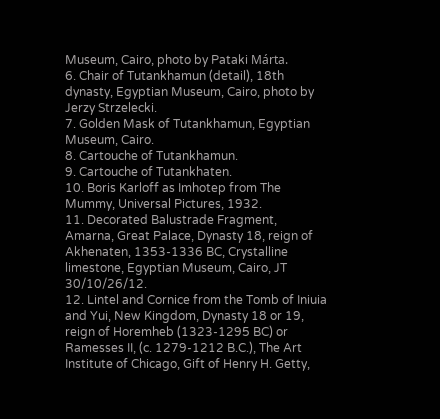Museum, Cairo, photo by Pataki Márta.
6. Chair of Tutankhamun (detail), 18th dynasty, Egyptian Museum, Cairo, photo by Jerzy Strzelecki.
7. Golden Mask of Tutankhamun, Egyptian Museum, Cairo.
8. Cartouche of Tutankhamun.
9. Cartouche of Tutankhaten.
10. Boris Karloff as Imhotep from The Mummy, Universal Pictures, 1932.
11. Decorated Balustrade Fragment, Amarna, Great Palace, Dynasty 18, reign of Akhenaten, 1353-1336 BC, Crystalline limestone, Egyptian Museum, Cairo, JT 30/10/26/12.
12. Lintel and Cornice from the Tomb of Iniuia and Yui, New Kingdom, Dynasty 18 or 19, reign of Horemheb (1323-1295 BC) or Ramesses II, (c. 1279-1212 B.C.), The Art Institute of Chicago, Gift of Henry H. Getty,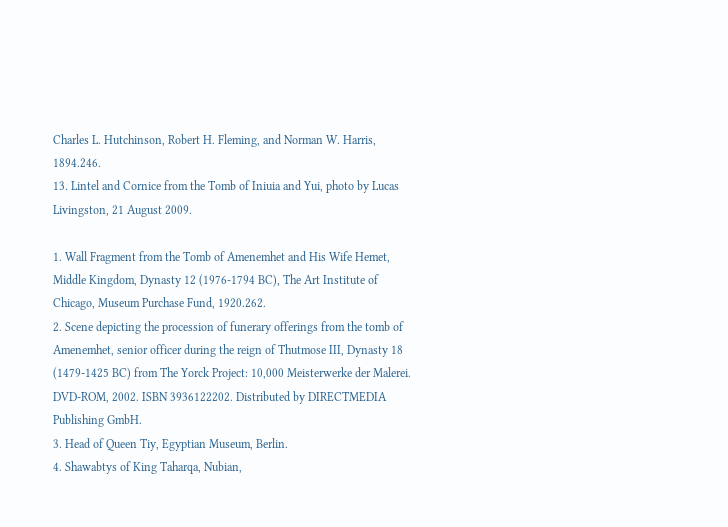Charles L. Hutchinson, Robert H. Fleming, and Norman W. Harris, 1894.246.
13. Lintel and Cornice from the Tomb of Iniuia and Yui, photo by Lucas Livingston, 21 August 2009.

1. Wall Fragment from the Tomb of Amenemhet and His Wife Hemet, Middle Kingdom, Dynasty 12 (1976-1794 BC), The Art Institute of Chicago, Museum Purchase Fund, 1920.262.
2. Scene depicting the procession of funerary offerings from the tomb of Amenemhet, senior officer during the reign of Thutmose III, Dynasty 18 (1479-1425 BC) from The Yorck Project: 10,000 Meisterwerke der Malerei. DVD-ROM, 2002. ISBN 3936122202. Distributed by DIRECTMEDIA Publishing GmbH.
3. Head of Queen Tiy, Egyptian Museum, Berlin.
4. Shawabtys of King Taharqa, Nubian,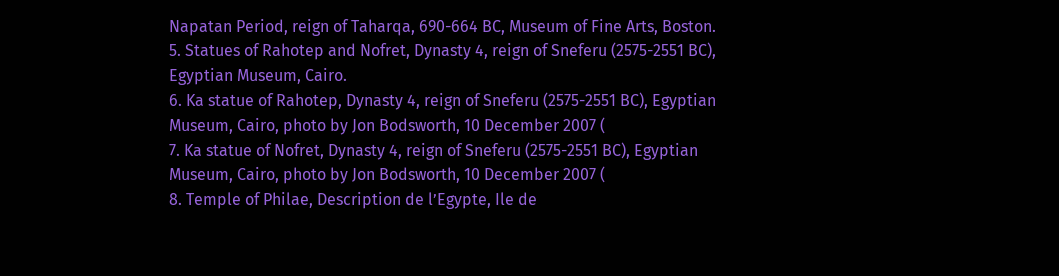Napatan Period, reign of Taharqa, 690-664 BC, Museum of Fine Arts, Boston.
5. Statues of Rahotep and Nofret, Dynasty 4, reign of Sneferu (2575-2551 BC), Egyptian Museum, Cairo.
6. Ka statue of Rahotep, Dynasty 4, reign of Sneferu (2575-2551 BC), Egyptian Museum, Cairo, photo by Jon Bodsworth, 10 December 2007 (
7. Ka statue of Nofret, Dynasty 4, reign of Sneferu (2575-2551 BC), Egyptian Museum, Cairo, photo by Jon Bodsworth, 10 December 2007 (
8. Temple of Philae, Description de l’Egypte, Ile de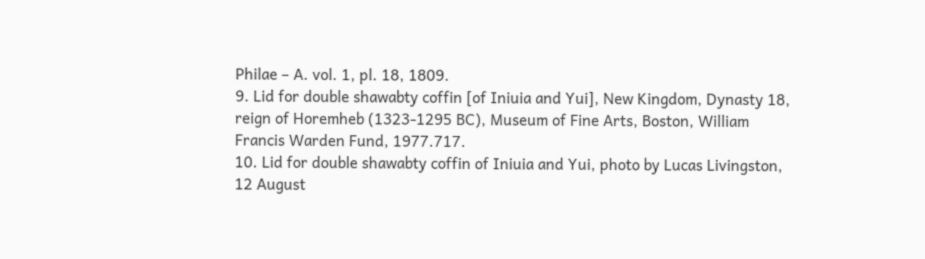Philae – A. vol. 1, pl. 18, 1809.
9. Lid for double shawabty coffin [of Iniuia and Yui], New Kingdom, Dynasty 18, reign of Horemheb (1323-1295 BC), Museum of Fine Arts, Boston, William Francis Warden Fund, 1977.717.
10. Lid for double shawabty coffin of Iniuia and Yui, photo by Lucas Livingston, 12 August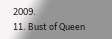2009.
11. Bust of Queen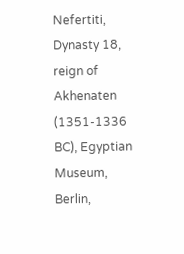Nefertiti, Dynasty 18, reign of Akhenaten (1351-1336 BC), Egyptian Museum, Berlin,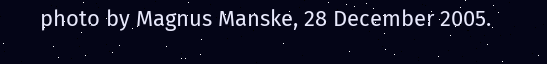photo by Magnus Manske, 28 December 2005.